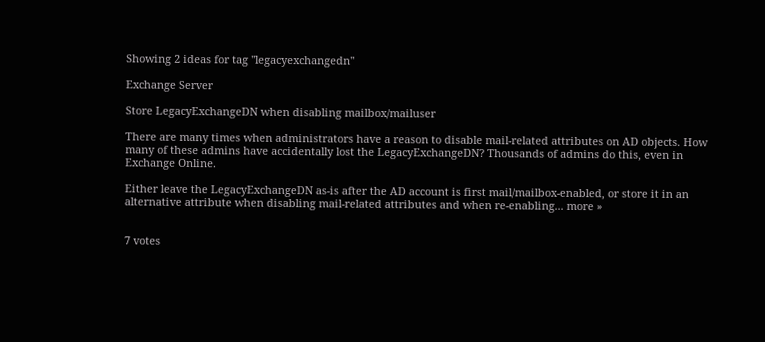Showing 2 ideas for tag "legacyexchangedn"

Exchange Server

Store LegacyExchangeDN when disabling mailbox/mailuser

There are many times when administrators have a reason to disable mail-related attributes on AD objects. How many of these admins have accidentally lost the LegacyExchangeDN? Thousands of admins do this, even in Exchange Online.

Either leave the LegacyExchangeDN as-is after the AD account is first mail/mailbox-enabled, or store it in an alternative attribute when disabling mail-related attributes and when re-enabling... more »


7 votes